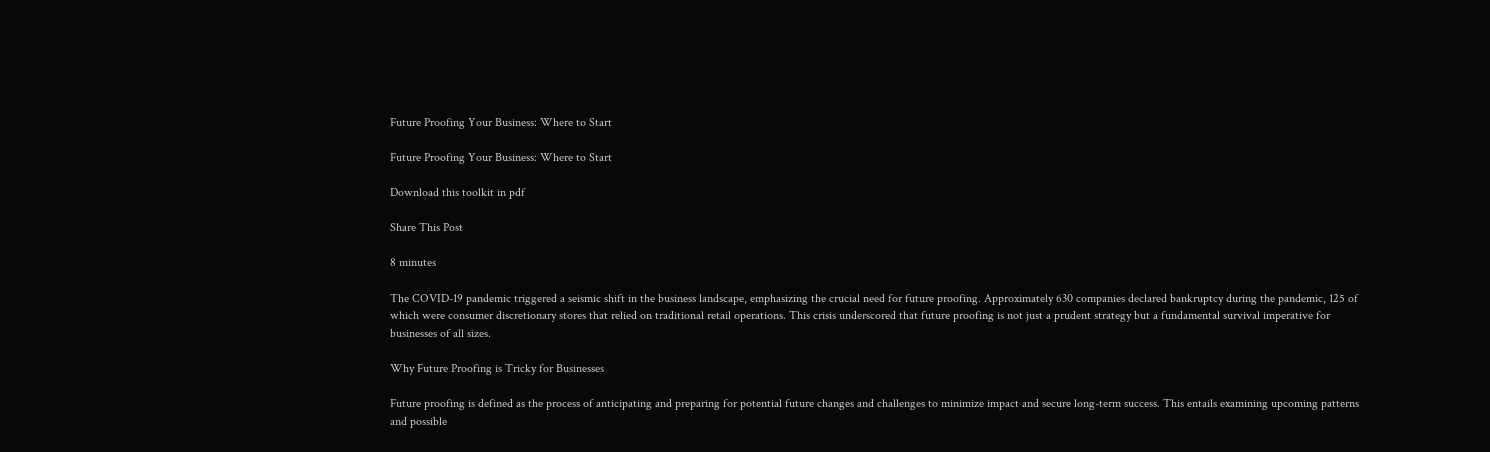Future Proofing Your Business: Where to Start

Future Proofing Your Business: Where to Start

Download this toolkit in pdf

Share This Post

8 minutes

The COVID-19 pandemic triggered a seismic shift in the business landscape, emphasizing the crucial need for future proofing. Approximately 630 companies declared bankruptcy during the pandemic, 125 of which were consumer discretionary stores that relied on traditional retail operations. This crisis underscored that future proofing is not just a prudent strategy but a fundamental survival imperative for businesses of all sizes.

Why Future Proofing is Tricky for Businesses

Future proofing is defined as the process of anticipating and preparing for potential future changes and challenges to minimize impact and secure long-term success. This entails examining upcoming patterns and possible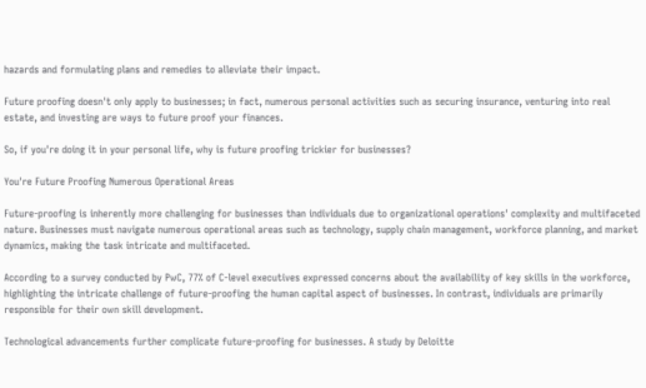hazards and formulating plans and remedies to alleviate their impact.

Future proofing doesn't only apply to businesses; in fact, numerous personal activities such as securing insurance, venturing into real estate, and investing are ways to future proof your finances.

So, if you're doing it in your personal life, why is future proofing trickier for businesses?

You're Future Proofing Numerous Operational Areas

Future-proofing is inherently more challenging for businesses than individuals due to organizational operations' complexity and multifaceted nature. Businesses must navigate numerous operational areas such as technology, supply chain management, workforce planning, and market dynamics, making the task intricate and multifaceted.

According to a survey conducted by PwC, 77% of C-level executives expressed concerns about the availability of key skills in the workforce, highlighting the intricate challenge of future-proofing the human capital aspect of businesses. In contrast, individuals are primarily responsible for their own skill development.

Technological advancements further complicate future-proofing for businesses. A study by Deloitte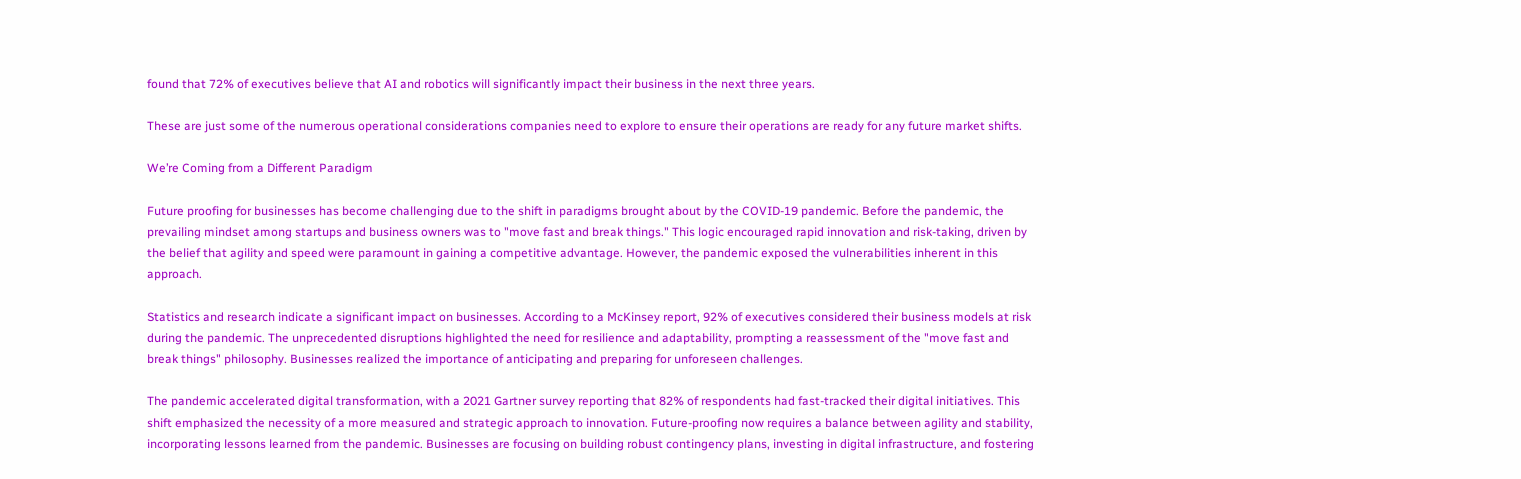found that 72% of executives believe that AI and robotics will significantly impact their business in the next three years.

These are just some of the numerous operational considerations companies need to explore to ensure their operations are ready for any future market shifts.

We’re Coming from a Different Paradigm

Future proofing for businesses has become challenging due to the shift in paradigms brought about by the COVID-19 pandemic. Before the pandemic, the prevailing mindset among startups and business owners was to "move fast and break things." This logic encouraged rapid innovation and risk-taking, driven by the belief that agility and speed were paramount in gaining a competitive advantage. However, the pandemic exposed the vulnerabilities inherent in this approach.

Statistics and research indicate a significant impact on businesses. According to a McKinsey report, 92% of executives considered their business models at risk during the pandemic. The unprecedented disruptions highlighted the need for resilience and adaptability, prompting a reassessment of the "move fast and break things" philosophy. Businesses realized the importance of anticipating and preparing for unforeseen challenges.

The pandemic accelerated digital transformation, with a 2021 Gartner survey reporting that 82% of respondents had fast-tracked their digital initiatives. This shift emphasized the necessity of a more measured and strategic approach to innovation. Future-proofing now requires a balance between agility and stability, incorporating lessons learned from the pandemic. Businesses are focusing on building robust contingency plans, investing in digital infrastructure, and fostering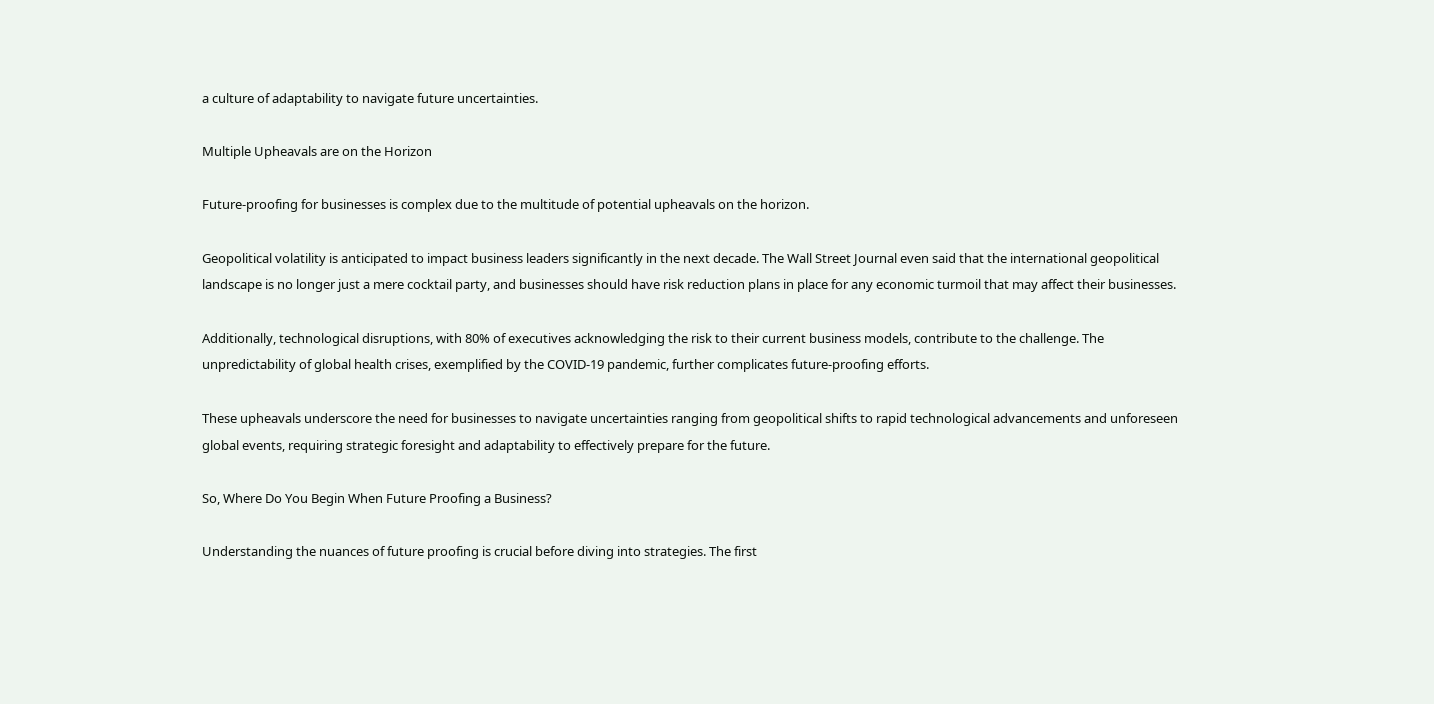a culture of adaptability to navigate future uncertainties.

Multiple Upheavals are on the Horizon

Future-proofing for businesses is complex due to the multitude of potential upheavals on the horizon.

Geopolitical volatility is anticipated to impact business leaders significantly in the next decade. The Wall Street Journal even said that the international geopolitical landscape is no longer just a mere cocktail party, and businesses should have risk reduction plans in place for any economic turmoil that may affect their businesses.

Additionally, technological disruptions, with 80% of executives acknowledging the risk to their current business models, contribute to the challenge. The unpredictability of global health crises, exemplified by the COVID-19 pandemic, further complicates future-proofing efforts.

These upheavals underscore the need for businesses to navigate uncertainties ranging from geopolitical shifts to rapid technological advancements and unforeseen global events, requiring strategic foresight and adaptability to effectively prepare for the future.

So, Where Do You Begin When Future Proofing a Business?

Understanding the nuances of future proofing is crucial before diving into strategies. The first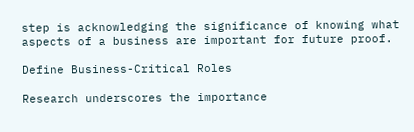step is acknowledging the significance of knowing what aspects of a business are important for future proof.

Define Business-Critical Roles

Research underscores the importance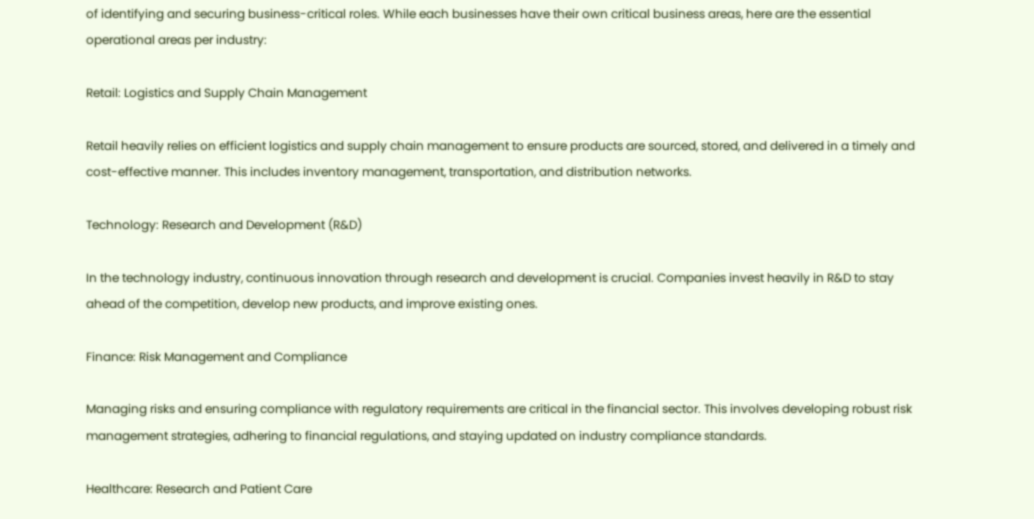of identifying and securing business-critical roles. While each businesses have their own critical business areas, here are the essential operational areas per industry:

Retail: Logistics and Supply Chain Management

Retail heavily relies on efficient logistics and supply chain management to ensure products are sourced, stored, and delivered in a timely and cost-effective manner. This includes inventory management, transportation, and distribution networks.

Technology: Research and Development (R&D)

In the technology industry, continuous innovation through research and development is crucial. Companies invest heavily in R&D to stay ahead of the competition, develop new products, and improve existing ones.

Finance: Risk Management and Compliance

Managing risks and ensuring compliance with regulatory requirements are critical in the financial sector. This involves developing robust risk management strategies, adhering to financial regulations, and staying updated on industry compliance standards.

Healthcare: Research and Patient Care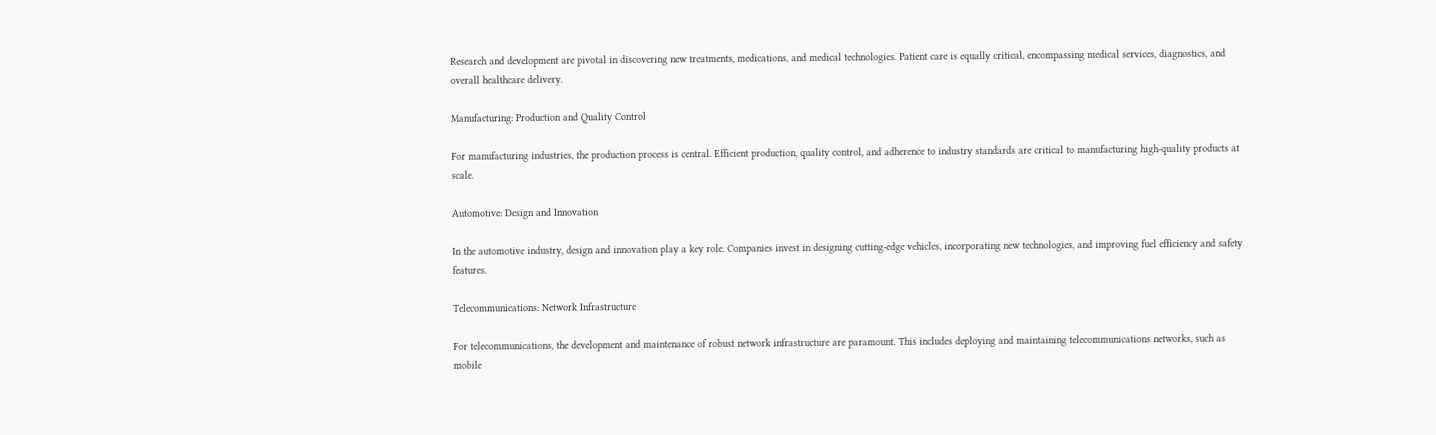Research and development are pivotal in discovering new treatments, medications, and medical technologies. Patient care is equally critical, encompassing medical services, diagnostics, and overall healthcare delivery.

Manufacturing: Production and Quality Control

For manufacturing industries, the production process is central. Efficient production, quality control, and adherence to industry standards are critical to manufacturing high-quality products at scale.

Automotive: Design and Innovation

In the automotive industry, design and innovation play a key role. Companies invest in designing cutting-edge vehicles, incorporating new technologies, and improving fuel efficiency and safety features.

Telecommunications: Network Infrastructure

For telecommunications, the development and maintenance of robust network infrastructure are paramount. This includes deploying and maintaining telecommunications networks, such as mobile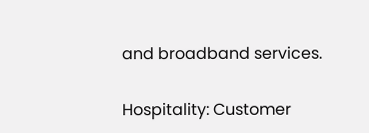and broadband services.

Hospitality: Customer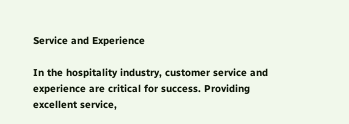Service and Experience

In the hospitality industry, customer service and experience are critical for success. Providing excellent service,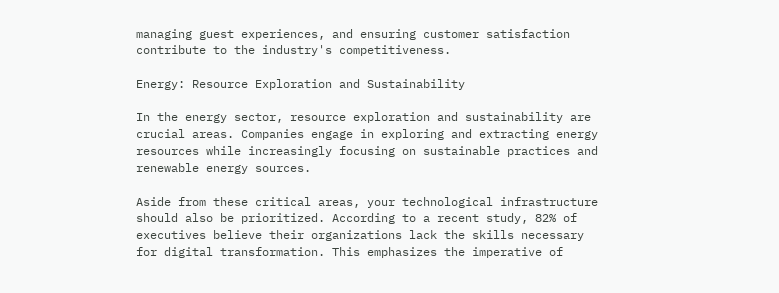managing guest experiences, and ensuring customer satisfaction contribute to the industry's competitiveness.

Energy: Resource Exploration and Sustainability

In the energy sector, resource exploration and sustainability are crucial areas. Companies engage in exploring and extracting energy resources while increasingly focusing on sustainable practices and renewable energy sources.

Aside from these critical areas, your technological infrastructure should also be prioritized. According to a recent study, 82% of executives believe their organizations lack the skills necessary for digital transformation. This emphasizes the imperative of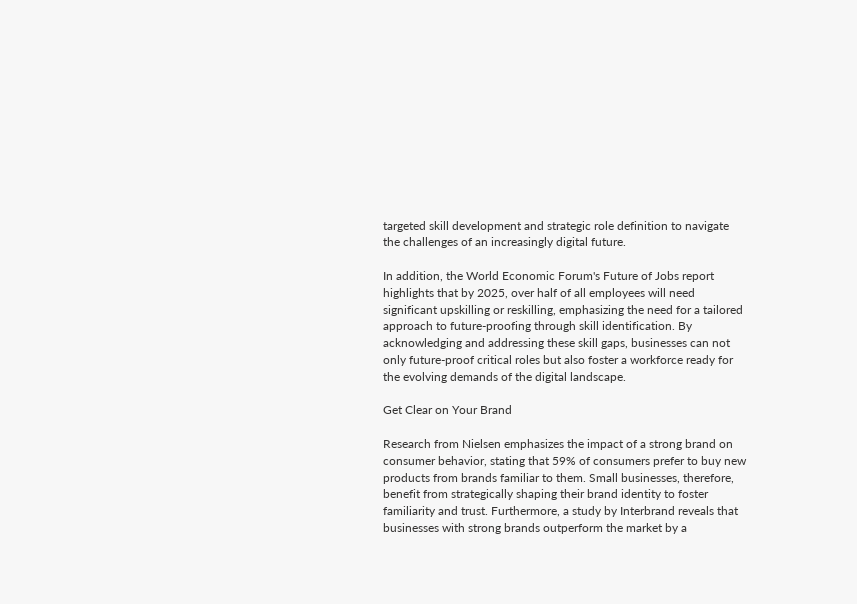targeted skill development and strategic role definition to navigate the challenges of an increasingly digital future.

In addition, the World Economic Forum's Future of Jobs report highlights that by 2025, over half of all employees will need significant upskilling or reskilling, emphasizing the need for a tailored approach to future-proofing through skill identification. By acknowledging and addressing these skill gaps, businesses can not only future-proof critical roles but also foster a workforce ready for the evolving demands of the digital landscape.

Get Clear on Your Brand

Research from Nielsen emphasizes the impact of a strong brand on consumer behavior, stating that 59% of consumers prefer to buy new products from brands familiar to them. Small businesses, therefore, benefit from strategically shaping their brand identity to foster familiarity and trust. Furthermore, a study by Interbrand reveals that businesses with strong brands outperform the market by a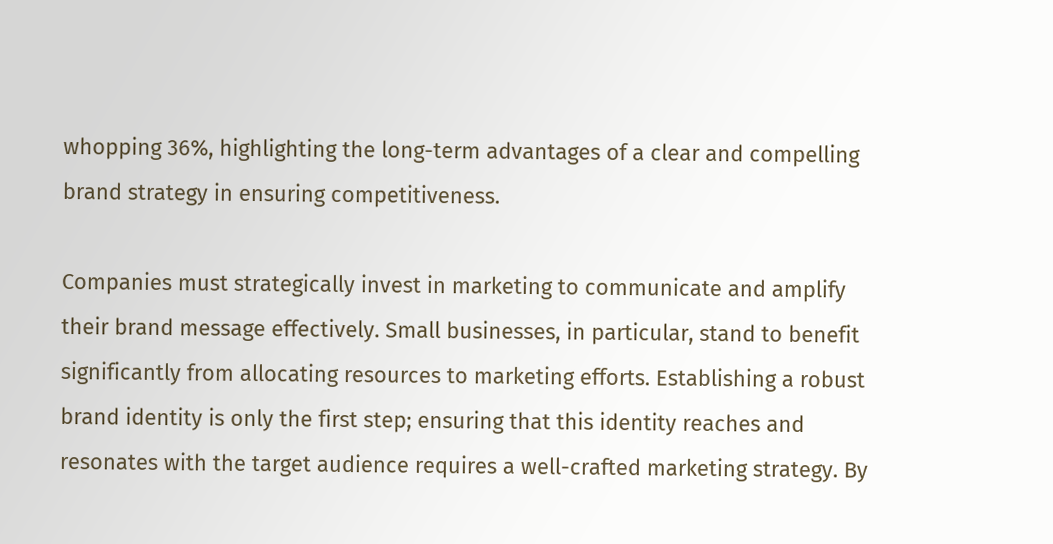whopping 36%, highlighting the long-term advantages of a clear and compelling brand strategy in ensuring competitiveness.

Companies must strategically invest in marketing to communicate and amplify their brand message effectively. Small businesses, in particular, stand to benefit significantly from allocating resources to marketing efforts. Establishing a robust brand identity is only the first step; ensuring that this identity reaches and resonates with the target audience requires a well-crafted marketing strategy. By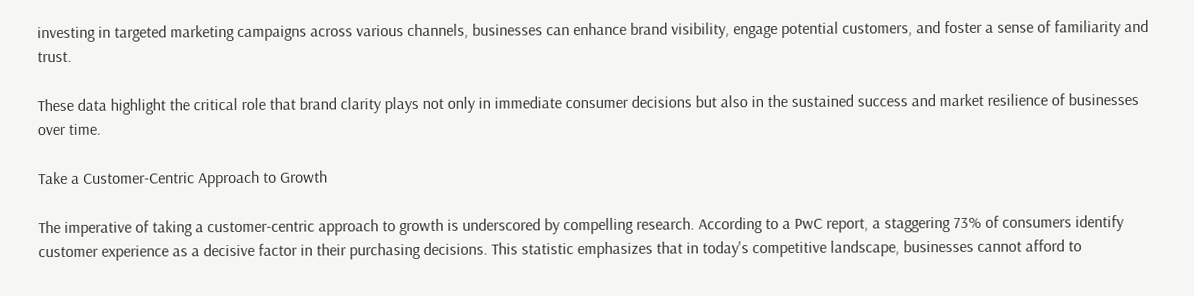investing in targeted marketing campaigns across various channels, businesses can enhance brand visibility, engage potential customers, and foster a sense of familiarity and trust.

These data highlight the critical role that brand clarity plays not only in immediate consumer decisions but also in the sustained success and market resilience of businesses over time.

Take a Customer-Centric Approach to Growth

The imperative of taking a customer-centric approach to growth is underscored by compelling research. According to a PwC report, a staggering 73% of consumers identify customer experience as a decisive factor in their purchasing decisions. This statistic emphasizes that in today's competitive landscape, businesses cannot afford to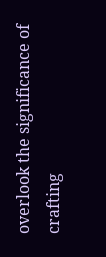overlook the significance of crafting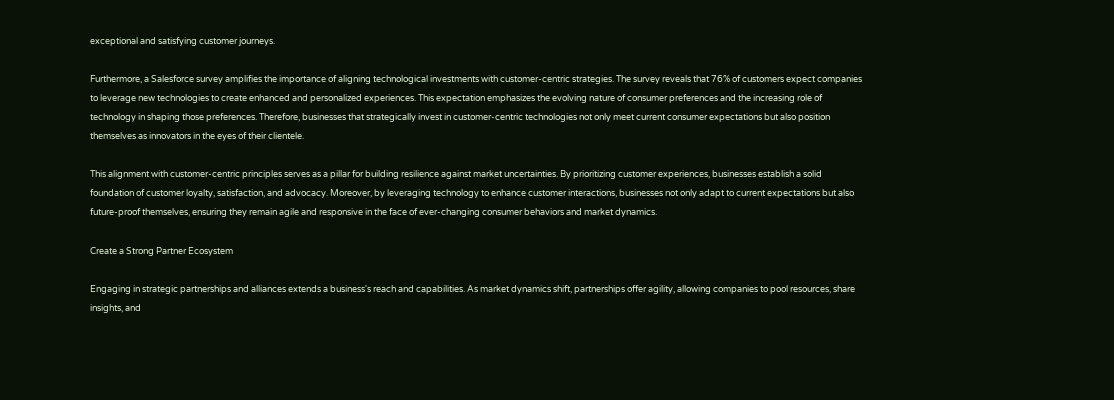exceptional and satisfying customer journeys.

Furthermore, a Salesforce survey amplifies the importance of aligning technological investments with customer-centric strategies. The survey reveals that 76% of customers expect companies to leverage new technologies to create enhanced and personalized experiences. This expectation emphasizes the evolving nature of consumer preferences and the increasing role of technology in shaping those preferences. Therefore, businesses that strategically invest in customer-centric technologies not only meet current consumer expectations but also position themselves as innovators in the eyes of their clientele.

This alignment with customer-centric principles serves as a pillar for building resilience against market uncertainties. By prioritizing customer experiences, businesses establish a solid foundation of customer loyalty, satisfaction, and advocacy. Moreover, by leveraging technology to enhance customer interactions, businesses not only adapt to current expectations but also future-proof themselves, ensuring they remain agile and responsive in the face of ever-changing consumer behaviors and market dynamics.

Create a Strong Partner Ecosystem

Engaging in strategic partnerships and alliances extends a business's reach and capabilities. As market dynamics shift, partnerships offer agility, allowing companies to pool resources, share insights, and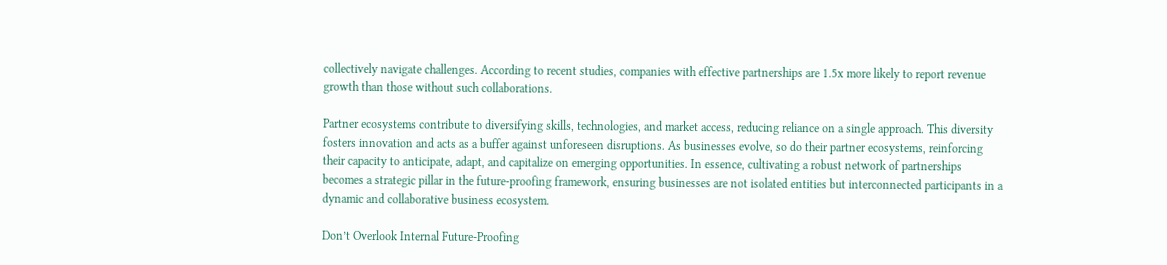collectively navigate challenges. According to recent studies, companies with effective partnerships are 1.5x more likely to report revenue growth than those without such collaborations.

Partner ecosystems contribute to diversifying skills, technologies, and market access, reducing reliance on a single approach. This diversity fosters innovation and acts as a buffer against unforeseen disruptions. As businesses evolve, so do their partner ecosystems, reinforcing their capacity to anticipate, adapt, and capitalize on emerging opportunities. In essence, cultivating a robust network of partnerships becomes a strategic pillar in the future-proofing framework, ensuring businesses are not isolated entities but interconnected participants in a dynamic and collaborative business ecosystem.

Don’t Overlook Internal Future-Proofing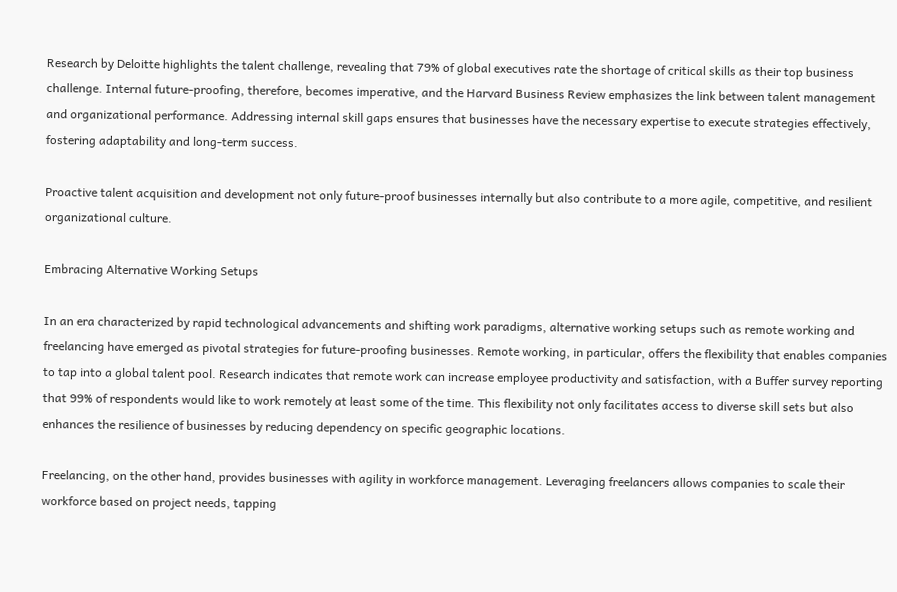Research by Deloitte highlights the talent challenge, revealing that 79% of global executives rate the shortage of critical skills as their top business challenge. Internal future-proofing, therefore, becomes imperative, and the Harvard Business Review emphasizes the link between talent management and organizational performance. Addressing internal skill gaps ensures that businesses have the necessary expertise to execute strategies effectively, fostering adaptability and long-term success.

Proactive talent acquisition and development not only future-proof businesses internally but also contribute to a more agile, competitive, and resilient organizational culture.

Embracing Alternative Working Setups

In an era characterized by rapid technological advancements and shifting work paradigms, alternative working setups such as remote working and freelancing have emerged as pivotal strategies for future-proofing businesses. Remote working, in particular, offers the flexibility that enables companies to tap into a global talent pool. Research indicates that remote work can increase employee productivity and satisfaction, with a Buffer survey reporting that 99% of respondents would like to work remotely at least some of the time. This flexibility not only facilitates access to diverse skill sets but also enhances the resilience of businesses by reducing dependency on specific geographic locations.

Freelancing, on the other hand, provides businesses with agility in workforce management. Leveraging freelancers allows companies to scale their workforce based on project needs, tapping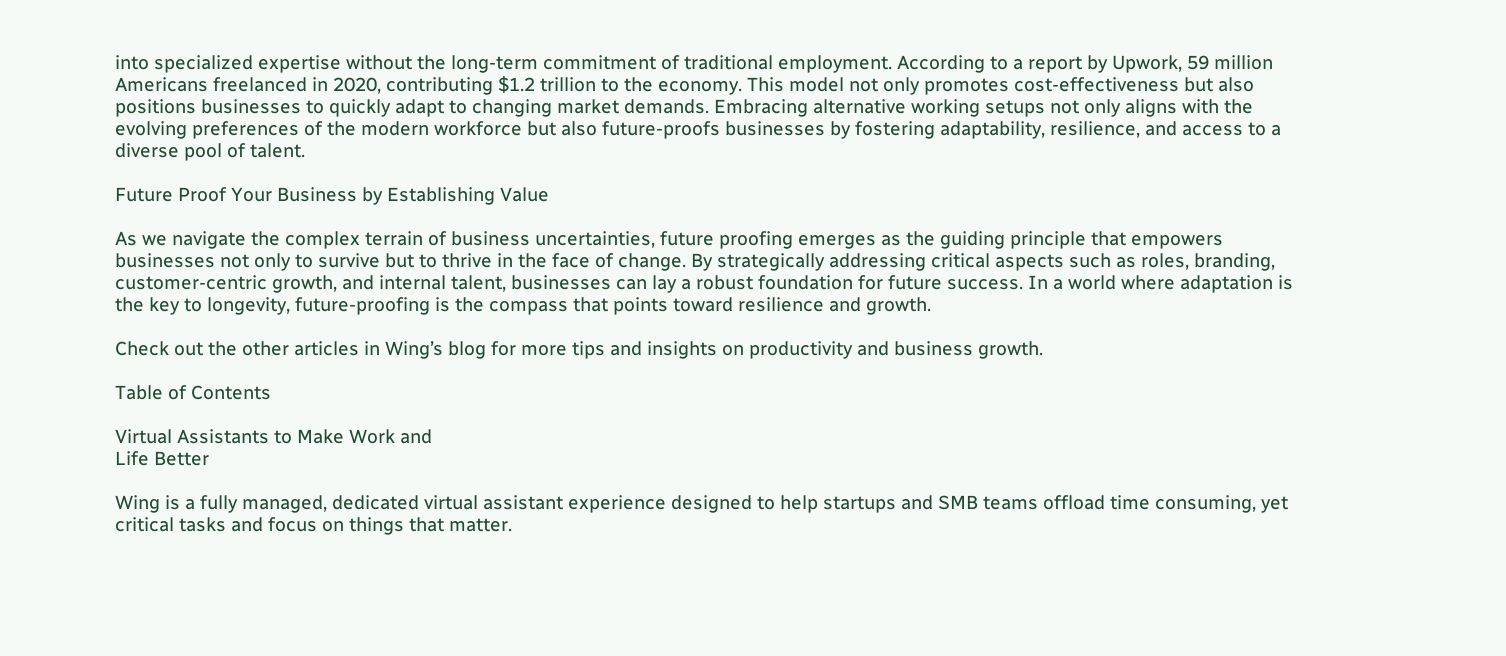into specialized expertise without the long-term commitment of traditional employment. According to a report by Upwork, 59 million Americans freelanced in 2020, contributing $1.2 trillion to the economy. This model not only promotes cost-effectiveness but also positions businesses to quickly adapt to changing market demands. Embracing alternative working setups not only aligns with the evolving preferences of the modern workforce but also future-proofs businesses by fostering adaptability, resilience, and access to a diverse pool of talent.

Future Proof Your Business by Establishing Value

As we navigate the complex terrain of business uncertainties, future proofing emerges as the guiding principle that empowers businesses not only to survive but to thrive in the face of change. By strategically addressing critical aspects such as roles, branding, customer-centric growth, and internal talent, businesses can lay a robust foundation for future success. In a world where adaptation is the key to longevity, future-proofing is the compass that points toward resilience and growth.

Check out the other articles in Wing’s blog for more tips and insights on productivity and business growth.

Table of Contents

Virtual Assistants to Make Work and
Life Better

Wing is a fully managed, dedicated virtual assistant experience designed to help startups and SMB teams offload time consuming, yet critical tasks and focus on things that matter.